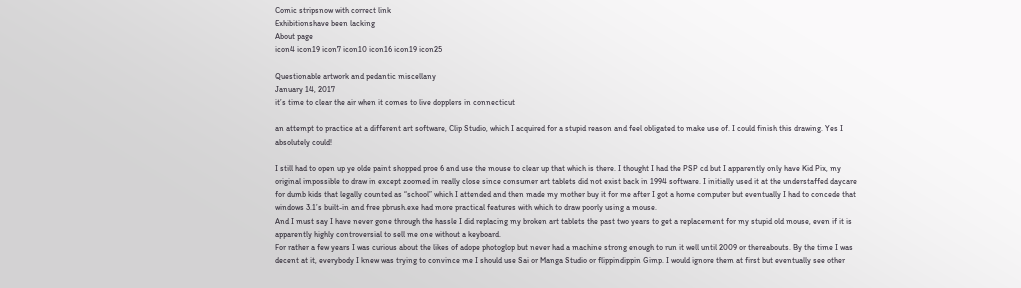Comic stripsnow with correct link
Exhibitionshave been lacking
About page
icon4 icon19 icon7 icon10 icon16 icon19 icon25

Questionable artwork and pedantic miscellany
January 14, 2017
it’s time to clear the air when it comes to live dopplers in connecticut

an attempt to practice at a different art software, Clip Studio, which I acquired for a stupid reason and feel obligated to make use of. I could finish this drawing. Yes I absolutely could!

I still had to open up ye olde paint shopped proe 6 and use the mouse to clear up that which is there. I thought I had the PSP cd but I apparently only have Kid Pix, my original impossible to draw in except zoomed in really close since consumer art tablets did not exist back in 1994 software. I initially used it at the understaffed daycare for dumb kids that legally counted as “school” which I attended and then made my mother buy it for me after I got a home computer but eventually I had to concede that windows 3.1’s built-in and free pbrush.exe had more practical features with which to draw poorly using a mouse.
And I must say I have never gone through the hassle I did replacing my broken art tablets the past two years to get a replacement for my stupid old mouse, even if it is apparently highly controversial to sell me one without a keyboard.
For rather a few years I was curious about the likes of adope photoglop but never had a machine strong enough to run it well until 2009 or thereabouts. By the time I was decent at it, everybody I knew was trying to convince me I should use Sai or Manga Studio or flippindippin Gimp. I would ignore them at first but eventually see other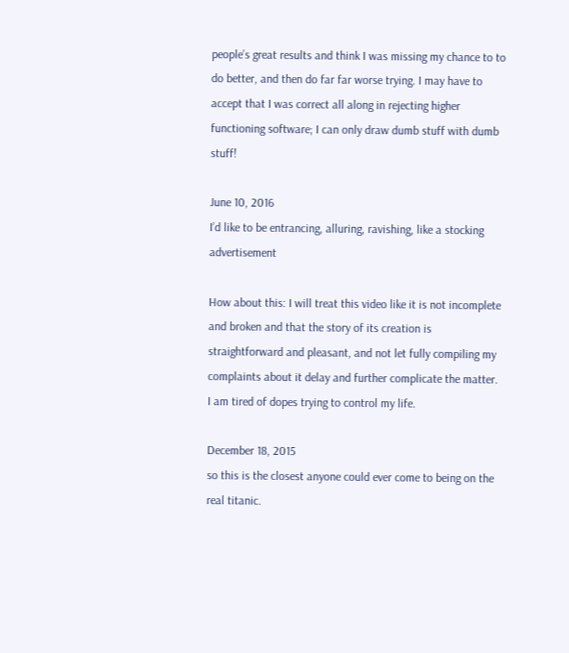people’s great results and think I was missing my chance to to do better, and then do far far worse trying. I may have to accept that I was correct all along in rejecting higher functioning software; I can only draw dumb stuff with dumb stuff!

June 10, 2016
I’d like to be entrancing, alluring, ravishing, like a stocking advertisement

How about this: I will treat this video like it is not incomplete and broken and that the story of its creation is straightforward and pleasant, and not let fully compiling my complaints about it delay and further complicate the matter. I am tired of dopes trying to control my life.

December 18, 2015
so this is the closest anyone could ever come to being on the real titanic.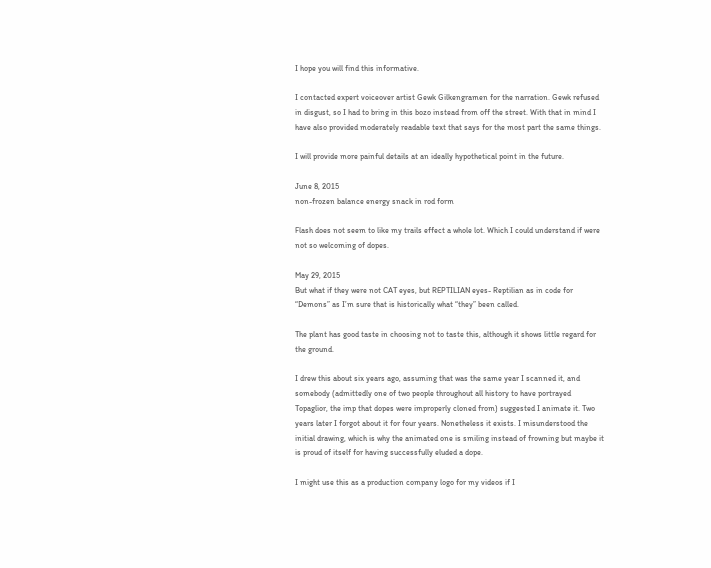I hope you will find this informative.

I contacted expert voiceover artist Gewk Gilkengramen for the narration. Gewk refused in disgust, so I had to bring in this bozo instead from off the street. With that in mind I have also provided moderately readable text that says for the most part the same things.

I will provide more painful details at an ideally hypothetical point in the future.

June 8, 2015
non-frozen balance energy snack in rod form

Flash does not seem to like my trails effect a whole lot. Which I could understand if were not so welcoming of dopes.

May 29, 2015
But what if they were not CAT eyes, but REPTILIAN eyes- Reptilian as in code for “Demons” as I’m sure that is historically what “they” been called.

The plant has good taste in choosing not to taste this, although it shows little regard for the ground.

I drew this about six years ago, assuming that was the same year I scanned it, and somebody (admittedly one of two people throughout all history to have portrayed Topaglior, the imp that dopes were improperly cloned from) suggested I animate it. Two years later I forgot about it for four years. Nonetheless it exists. I misunderstood the initial drawing, which is why the animated one is smiling instead of frowning but maybe it is proud of itself for having successfully eluded a dope.

I might use this as a production company logo for my videos if I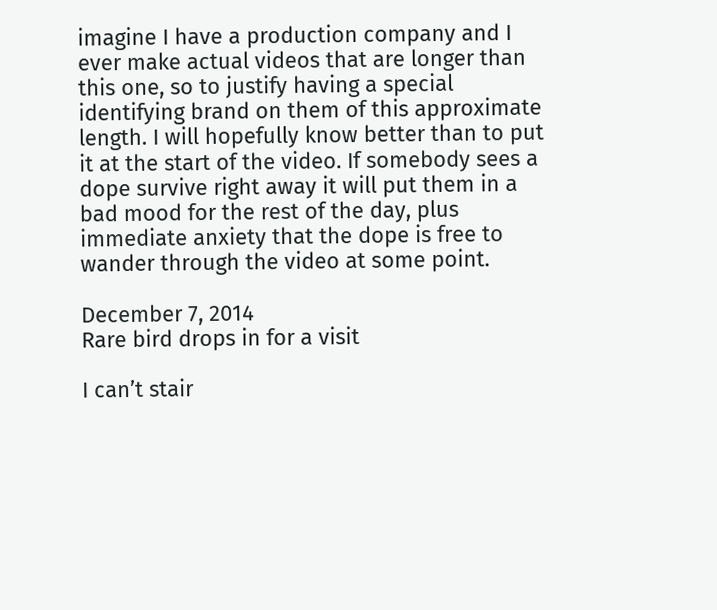imagine I have a production company and I ever make actual videos that are longer than this one, so to justify having a special identifying brand on them of this approximate length. I will hopefully know better than to put it at the start of the video. If somebody sees a dope survive right away it will put them in a bad mood for the rest of the day, plus immediate anxiety that the dope is free to wander through the video at some point.

December 7, 2014
Rare bird drops in for a visit

I can’t stair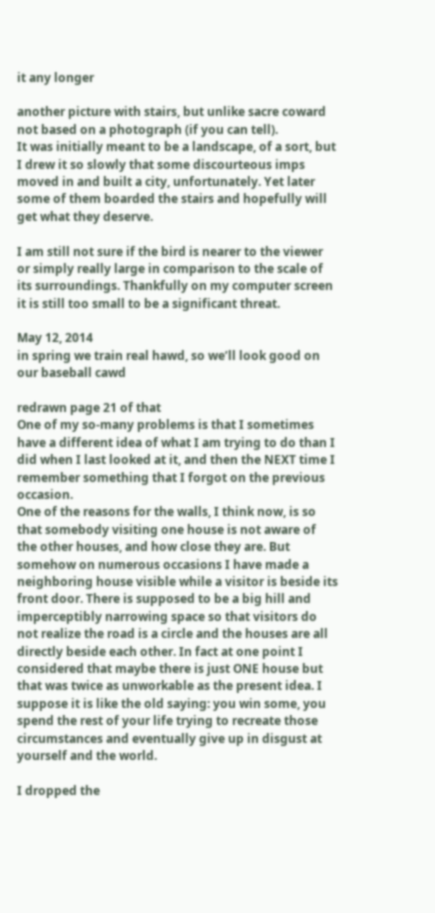it any longer

another picture with stairs, but unlike sacre coward not based on a photograph (if you can tell).
It was initially meant to be a landscape, of a sort, but I drew it so slowly that some discourteous imps moved in and built a city, unfortunately. Yet later some of them boarded the stairs and hopefully will get what they deserve.

I am still not sure if the bird is nearer to the viewer or simply really large in comparison to the scale of its surroundings. Thankfully on my computer screen it is still too small to be a significant threat.

May 12, 2014
in spring we train real hawd, so we’ll look good on our baseball cawd

redrawn page 21 of that
One of my so-many problems is that I sometimes have a different idea of what I am trying to do than I did when I last looked at it, and then the NEXT time I remember something that I forgot on the previous occasion.
One of the reasons for the walls, I think now, is so that somebody visiting one house is not aware of the other houses, and how close they are. But somehow on numerous occasions I have made a neighboring house visible while a visitor is beside its front door. There is supposed to be a big hill and imperceptibly narrowing space so that visitors do not realize the road is a circle and the houses are all directly beside each other. In fact at one point I considered that maybe there is just ONE house but that was twice as unworkable as the present idea. I suppose it is like the old saying: you win some, you spend the rest of your life trying to recreate those circumstances and eventually give up in disgust at yourself and the world.

I dropped the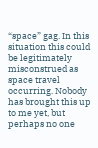“space” gag. In this situation this could be legitimately misconstrued as space travel occurring. Nobody has brought this up to me yet, but perhaps no one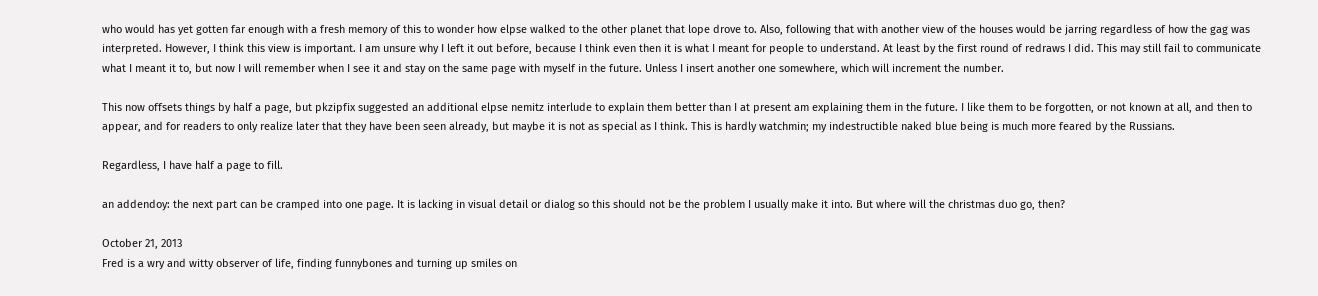who would has yet gotten far enough with a fresh memory of this to wonder how elpse walked to the other planet that lope drove to. Also, following that with another view of the houses would be jarring regardless of how the gag was interpreted. However, I think this view is important. I am unsure why I left it out before, because I think even then it is what I meant for people to understand. At least by the first round of redraws I did. This may still fail to communicate what I meant it to, but now I will remember when I see it and stay on the same page with myself in the future. Unless I insert another one somewhere, which will increment the number.

This now offsets things by half a page, but pkzipfix suggested an additional elpse nemitz interlude to explain them better than I at present am explaining them in the future. I like them to be forgotten, or not known at all, and then to appear, and for readers to only realize later that they have been seen already, but maybe it is not as special as I think. This is hardly watchmin; my indestructible naked blue being is much more feared by the Russians.

Regardless, I have half a page to fill.

an addendoy: the next part can be cramped into one page. It is lacking in visual detail or dialog so this should not be the problem I usually make it into. But where will the christmas duo go, then?

October 21, 2013
Fred is a wry and witty observer of life, finding funnybones and turning up smiles on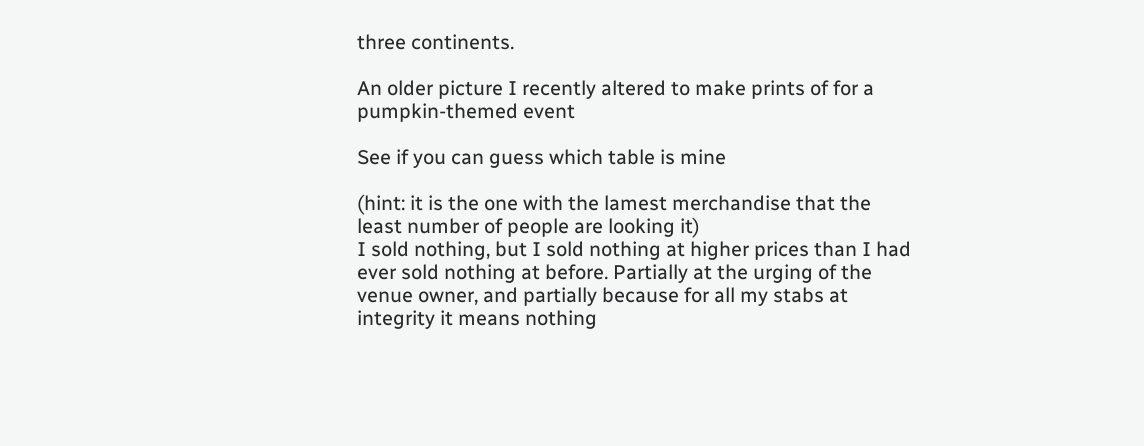three continents.

An older picture I recently altered to make prints of for a pumpkin-themed event

See if you can guess which table is mine

(hint: it is the one with the lamest merchandise that the least number of people are looking it)
I sold nothing, but I sold nothing at higher prices than I had ever sold nothing at before. Partially at the urging of the venue owner, and partially because for all my stabs at integrity it means nothing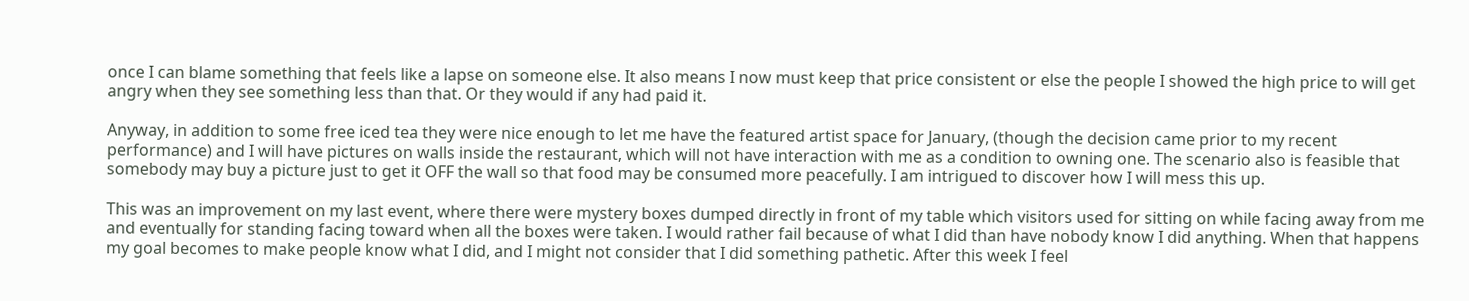once I can blame something that feels like a lapse on someone else. It also means I now must keep that price consistent or else the people I showed the high price to will get angry when they see something less than that. Or they would if any had paid it.

Anyway, in addition to some free iced tea they were nice enough to let me have the featured artist space for January, (though the decision came prior to my recent performance) and I will have pictures on walls inside the restaurant, which will not have interaction with me as a condition to owning one. The scenario also is feasible that somebody may buy a picture just to get it OFF the wall so that food may be consumed more peacefully. I am intrigued to discover how I will mess this up.

This was an improvement on my last event, where there were mystery boxes dumped directly in front of my table which visitors used for sitting on while facing away from me and eventually for standing facing toward when all the boxes were taken. I would rather fail because of what I did than have nobody know I did anything. When that happens my goal becomes to make people know what I did, and I might not consider that I did something pathetic. After this week I feel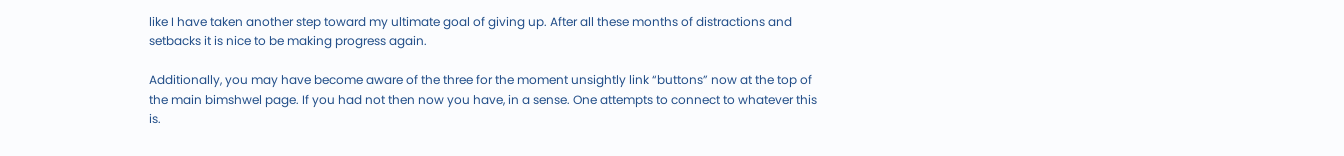like I have taken another step toward my ultimate goal of giving up. After all these months of distractions and setbacks it is nice to be making progress again.

Additionally, you may have become aware of the three for the moment unsightly link “buttons” now at the top of the main bimshwel page. If you had not then now you have, in a sense. One attempts to connect to whatever this is.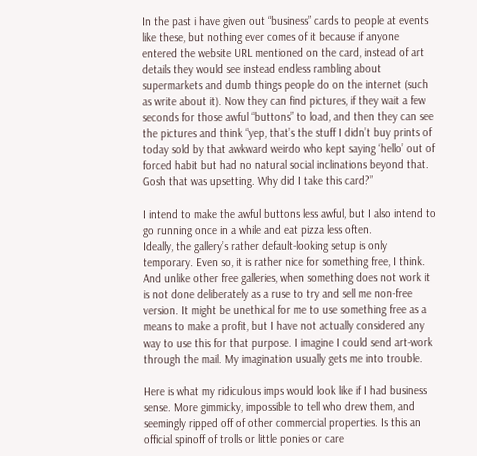In the past i have given out “business” cards to people at events like these, but nothing ever comes of it because if anyone entered the website URL mentioned on the card, instead of art details they would see instead endless rambling about supermarkets and dumb things people do on the internet (such as write about it). Now they can find pictures, if they wait a few seconds for those awful “buttons” to load, and then they can see the pictures and think “yep, that’s the stuff I didn’t buy prints of today sold by that awkward weirdo who kept saying ‘hello’ out of forced habit but had no natural social inclinations beyond that. Gosh that was upsetting. Why did I take this card?”

I intend to make the awful buttons less awful, but I also intend to go running once in a while and eat pizza less often.
Ideally, the gallery’s rather default-looking setup is only temporary. Even so, it is rather nice for something free, I think. And unlike other free galleries, when something does not work it is not done deliberately as a ruse to try and sell me non-free version. It might be unethical for me to use something free as a means to make a profit, but I have not actually considered any way to use this for that purpose. I imagine I could send art-work through the mail. My imagination usually gets me into trouble.

Here is what my ridiculous imps would look like if I had business sense. More gimmicky, impossible to tell who drew them, and seemingly ripped off of other commercial properties. Is this an official spinoff of trolls or little ponies or care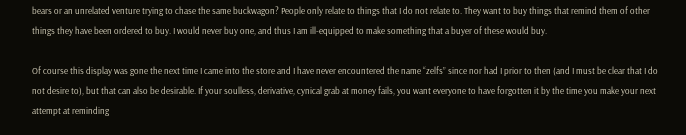bears or an unrelated venture trying to chase the same buckwagon? People only relate to things that I do not relate to. They want to buy things that remind them of other things they have been ordered to buy. I would never buy one, and thus I am ill-equipped to make something that a buyer of these would buy.

Of course this display was gone the next time I came into the store and I have never encountered the name “zelfs” since nor had I prior to then (and I must be clear that I do not desire to), but that can also be desirable. If your soulless, derivative, cynical grab at money fails, you want everyone to have forgotten it by the time you make your next attempt at reminding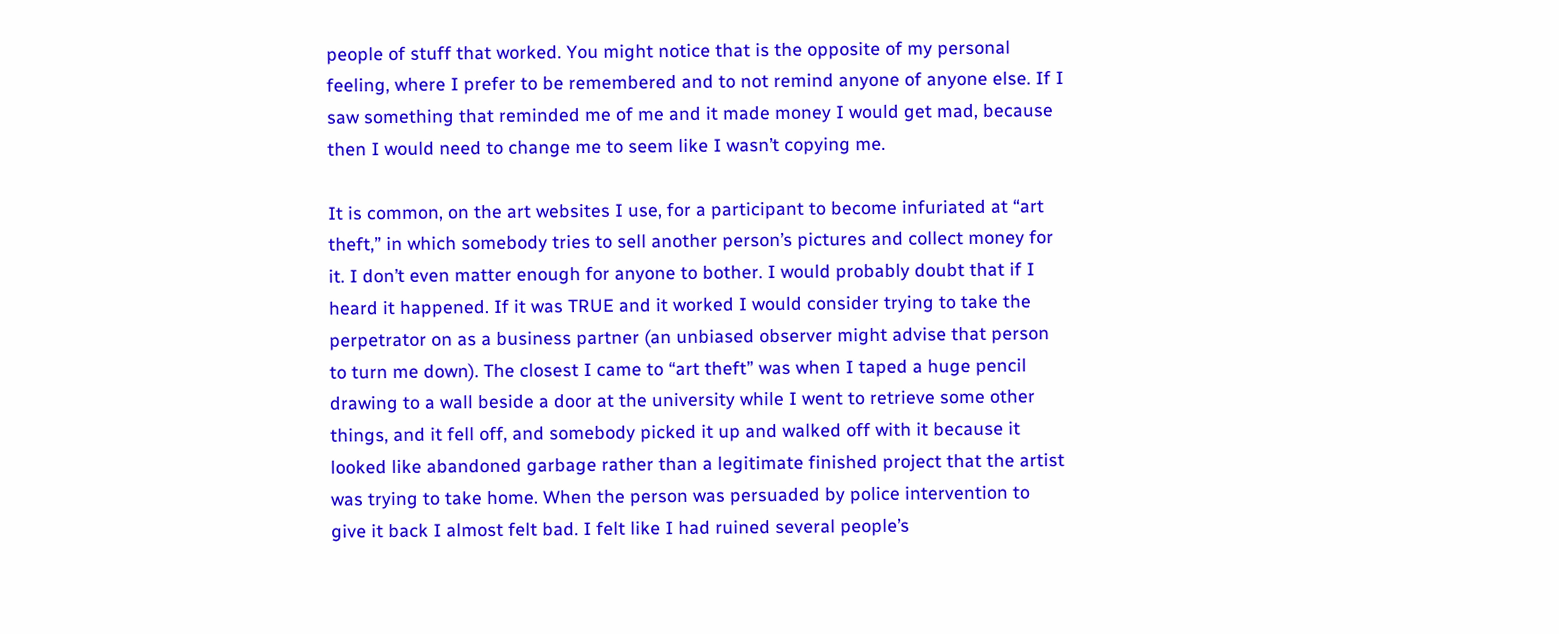people of stuff that worked. You might notice that is the opposite of my personal feeling, where I prefer to be remembered and to not remind anyone of anyone else. If I saw something that reminded me of me and it made money I would get mad, because then I would need to change me to seem like I wasn’t copying me.

It is common, on the art websites I use, for a participant to become infuriated at “art theft,” in which somebody tries to sell another person’s pictures and collect money for it. I don’t even matter enough for anyone to bother. I would probably doubt that if I heard it happened. If it was TRUE and it worked I would consider trying to take the perpetrator on as a business partner (an unbiased observer might advise that person to turn me down). The closest I came to “art theft” was when I taped a huge pencil drawing to a wall beside a door at the university while I went to retrieve some other things, and it fell off, and somebody picked it up and walked off with it because it looked like abandoned garbage rather than a legitimate finished project that the artist was trying to take home. When the person was persuaded by police intervention to give it back I almost felt bad. I felt like I had ruined several people’s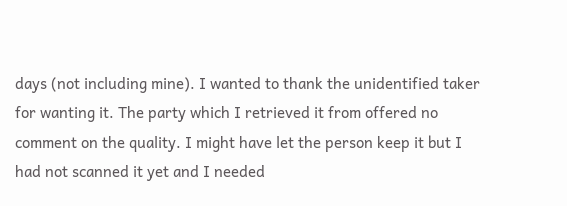days (not including mine). I wanted to thank the unidentified taker for wanting it. The party which I retrieved it from offered no comment on the quality. I might have let the person keep it but I had not scanned it yet and I needed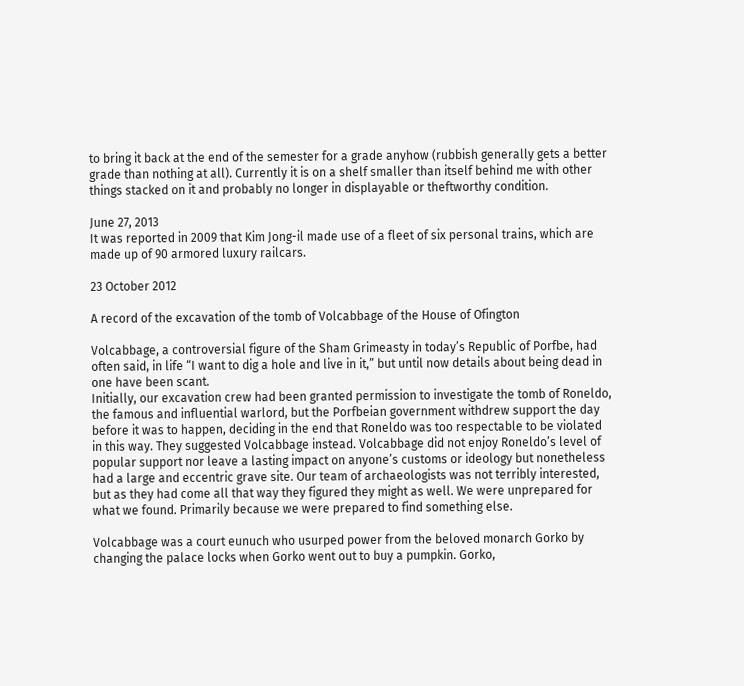to bring it back at the end of the semester for a grade anyhow (rubbish generally gets a better grade than nothing at all). Currently it is on a shelf smaller than itself behind me with other things stacked on it and probably no longer in displayable or theftworthy condition.

June 27, 2013
It was reported in 2009 that Kim Jong-il made use of a fleet of six personal trains, which are made up of 90 armored luxury railcars.

23 October 2012

A record of the excavation of the tomb of Volcabbage of the House of Ofington

Volcabbage, a controversial figure of the Sham Grimeasty in today’s Republic of Porfbe, had often said, in life “I want to dig a hole and live in it,” but until now details about being dead in one have been scant.
Initially, our excavation crew had been granted permission to investigate the tomb of Roneldo, the famous and influential warlord, but the Porfbeian government withdrew support the day before it was to happen, deciding in the end that Roneldo was too respectable to be violated in this way. They suggested Volcabbage instead. Volcabbage did not enjoy Roneldo’s level of popular support nor leave a lasting impact on anyone’s customs or ideology but nonetheless had a large and eccentric grave site. Our team of archaeologists was not terribly interested, but as they had come all that way they figured they might as well. We were unprepared for what we found. Primarily because we were prepared to find something else.

Volcabbage was a court eunuch who usurped power from the beloved monarch Gorko by changing the palace locks when Gorko went out to buy a pumpkin. Gorko,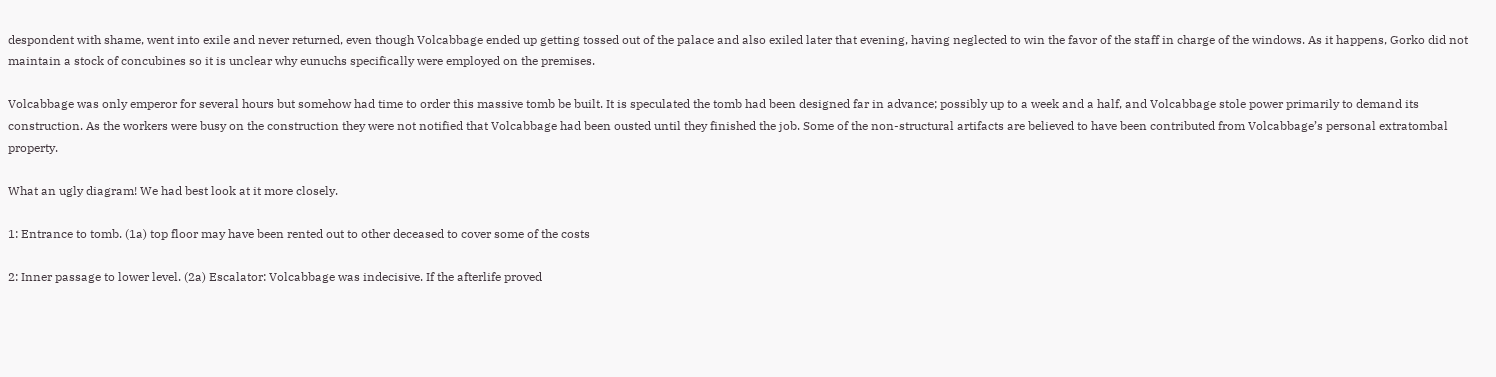despondent with shame, went into exile and never returned, even though Volcabbage ended up getting tossed out of the palace and also exiled later that evening, having neglected to win the favor of the staff in charge of the windows. As it happens, Gorko did not maintain a stock of concubines so it is unclear why eunuchs specifically were employed on the premises.

Volcabbage was only emperor for several hours but somehow had time to order this massive tomb be built. It is speculated the tomb had been designed far in advance; possibly up to a week and a half, and Volcabbage stole power primarily to demand its construction. As the workers were busy on the construction they were not notified that Volcabbage had been ousted until they finished the job. Some of the non-structural artifacts are believed to have been contributed from Volcabbage’s personal extratombal property.

What an ugly diagram! We had best look at it more closely.

1: Entrance to tomb. (1a) top floor may have been rented out to other deceased to cover some of the costs

2: Inner passage to lower level. (2a) Escalator: Volcabbage was indecisive. If the afterlife proved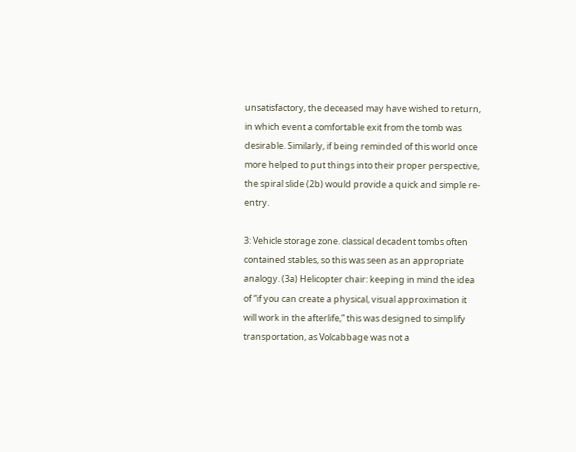unsatisfactory, the deceased may have wished to return, in which event a comfortable exit from the tomb was desirable. Similarly, if being reminded of this world once more helped to put things into their proper perspective, the spiral slide (2b) would provide a quick and simple re-entry.

3: Vehicle storage zone. classical decadent tombs often contained stables, so this was seen as an appropriate analogy. (3a) Helicopter chair: keeping in mind the idea of “if you can create a physical, visual approximation it will work in the afterlife,” this was designed to simplify transportation, as Volcabbage was not a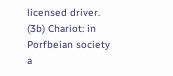licensed driver. (3b) Chariot: in Porfbeian society a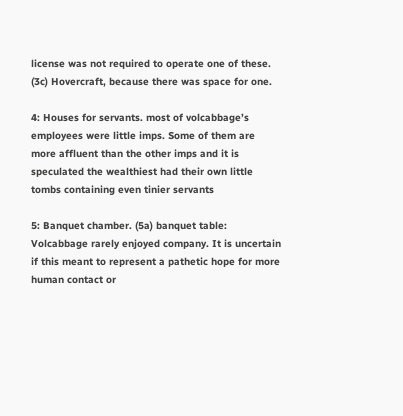license was not required to operate one of these. (3c) Hovercraft, because there was space for one.

4: Houses for servants. most of volcabbage’s employees were little imps. Some of them are more affluent than the other imps and it is speculated the wealthiest had their own little tombs containing even tinier servants

5: Banquet chamber. (5a) banquet table: Volcabbage rarely enjoyed company. It is uncertain if this meant to represent a pathetic hope for more human contact or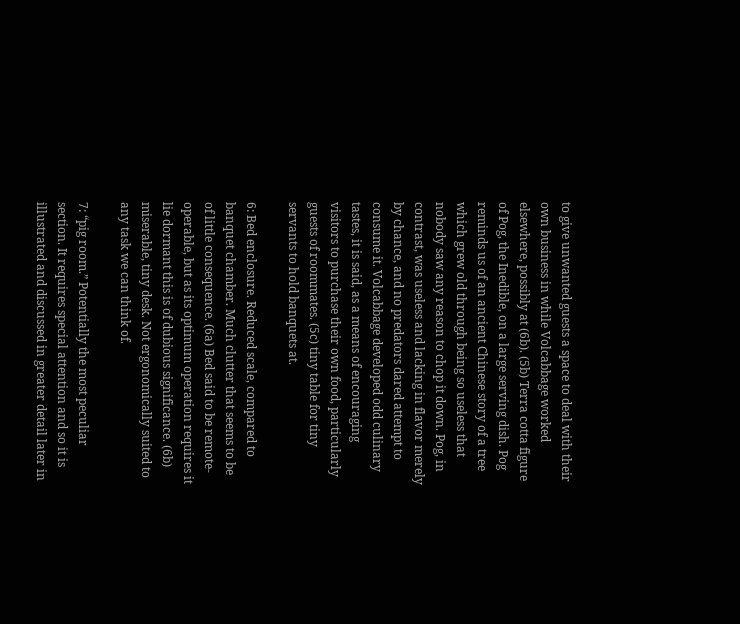to give unwanted guests a space to deal with their own business in while Volcabbage worked elsewhere, possibly at (6b). (5b) Terra cotta figure of Pog, the Inedible, on a large serving dish. Pog reminds us of an ancient Chinese story of a tree which grew old through being so useless that nobody saw any reason to chop it down. Pog, in contrast, was useless and lacking in flavor merely by chance, and no predators dared attempt to consume it. Volcabbage developed odd culinary tastes, it is said, as a means of encouraging visitors to purchase their own food, particularly guests of roommates. (5c) tiny table for tiny servants to hold banquets at.

6: Bed enclosure. Reduced scale, compared to banquet chamber. Much clutter that seems to be of little consequence. (6a) Bed said to be remote-operable, but as its optimum operation requires it lie dormant this is of dubious significance. (6b) miserable, tiny desk. Not ergonomically suited to any task we can think of.

7: “pig room.” Potentially the most peculiar section. It requires special attention and so it is illustrated and discussed in greater detail later in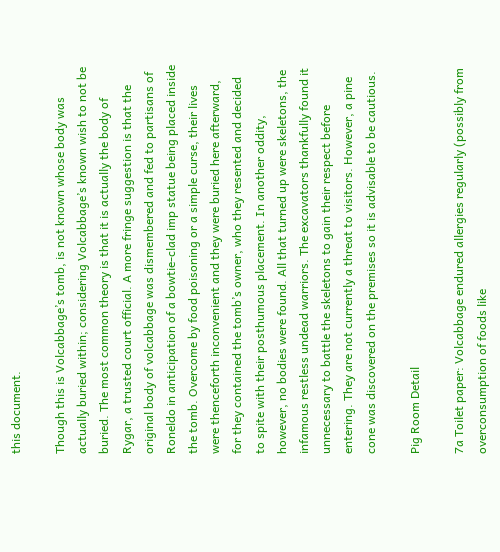this document.

Though this is Volcabbage’s tomb, is not known whose body was actually buried within; considering Volcabbage’s known wish to not be buried. The most common theory is that it is actually the body of Rygar, a trusted court official. A more fringe suggestion is that the original body of volcabbage was dismembered and fed to partisans of Roneldo in anticipation of a bowtie-clad imp statue being placed inside the tomb. Overcome by food poisoning or a simple curse, their lives were thenceforth inconvenient and they were buried here afterward, for they contained the tomb’s owner, who they resented and decided to spite with their posthumous placement. In another oddity, however, no bodies were found. All that turned up were skeletons, the infamous restless undead warriors. The excavators thankfully found it unnecessary to battle the skeletons to gain their respect before entering. They are not currently a threat to visitors. However, a pine cone was discovered on the premises so it is advisable to be cautious.

Pig Room Detail

7a Toilet paper: Volcabbage endured allergies regularly (possibly from overconsumption of foods like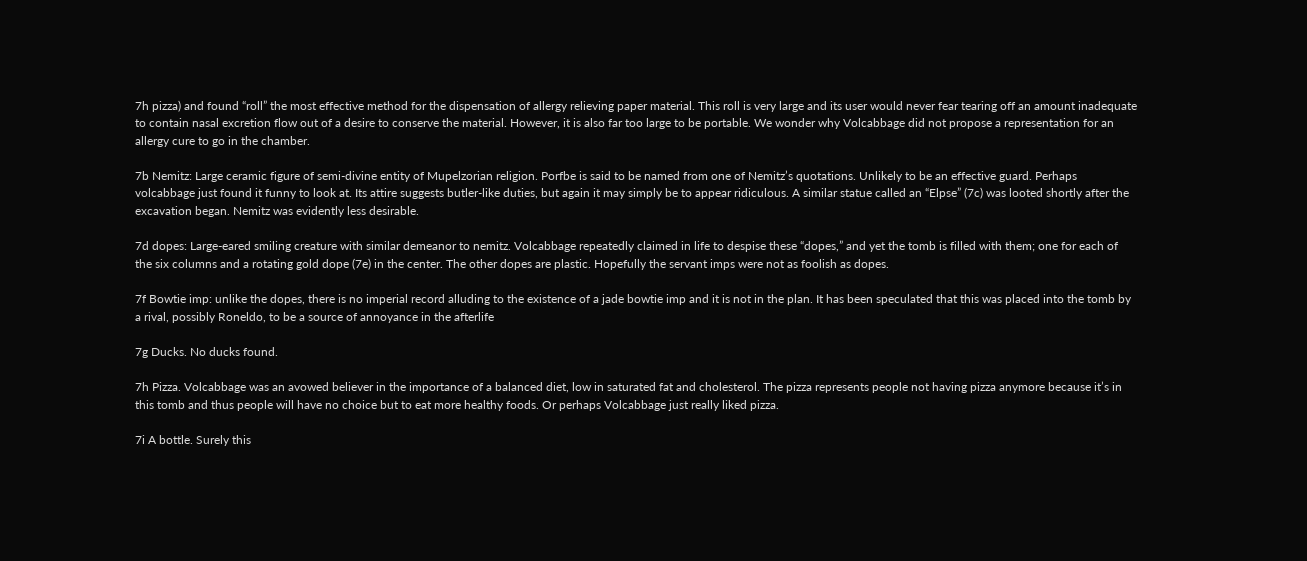7h pizza) and found “roll” the most effective method for the dispensation of allergy relieving paper material. This roll is very large and its user would never fear tearing off an amount inadequate to contain nasal excretion flow out of a desire to conserve the material. However, it is also far too large to be portable. We wonder why Volcabbage did not propose a representation for an allergy cure to go in the chamber.

7b Nemitz: Large ceramic figure of semi-divine entity of Mupelzorian religion. Porfbe is said to be named from one of Nemitz’s quotations. Unlikely to be an effective guard. Perhaps volcabbage just found it funny to look at. Its attire suggests butler-like duties, but again it may simply be to appear ridiculous. A similar statue called an “Elpse” (7c) was looted shortly after the excavation began. Nemitz was evidently less desirable.

7d dopes: Large-eared smiling creature with similar demeanor to nemitz. Volcabbage repeatedly claimed in life to despise these “dopes,” and yet the tomb is filled with them; one for each of the six columns and a rotating gold dope (7e) in the center. The other dopes are plastic. Hopefully the servant imps were not as foolish as dopes.

7f Bowtie imp: unlike the dopes, there is no imperial record alluding to the existence of a jade bowtie imp and it is not in the plan. It has been speculated that this was placed into the tomb by a rival, possibly Roneldo, to be a source of annoyance in the afterlife

7g Ducks. No ducks found.

7h Pizza. Volcabbage was an avowed believer in the importance of a balanced diet, low in saturated fat and cholesterol. The pizza represents people not having pizza anymore because it’s in this tomb and thus people will have no choice but to eat more healthy foods. Or perhaps Volcabbage just really liked pizza.

7i A bottle. Surely this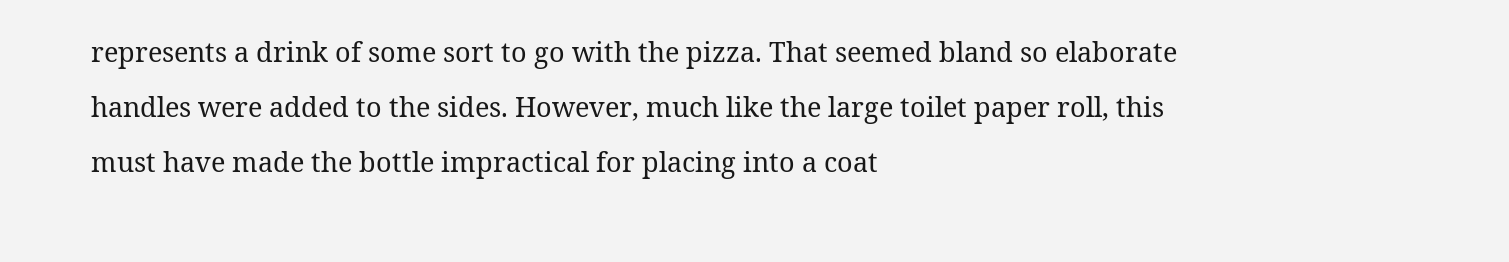represents a drink of some sort to go with the pizza. That seemed bland so elaborate handles were added to the sides. However, much like the large toilet paper roll, this must have made the bottle impractical for placing into a coat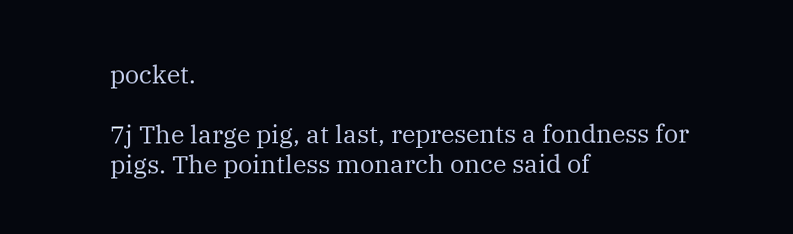pocket.

7j The large pig, at last, represents a fondness for pigs. The pointless monarch once said of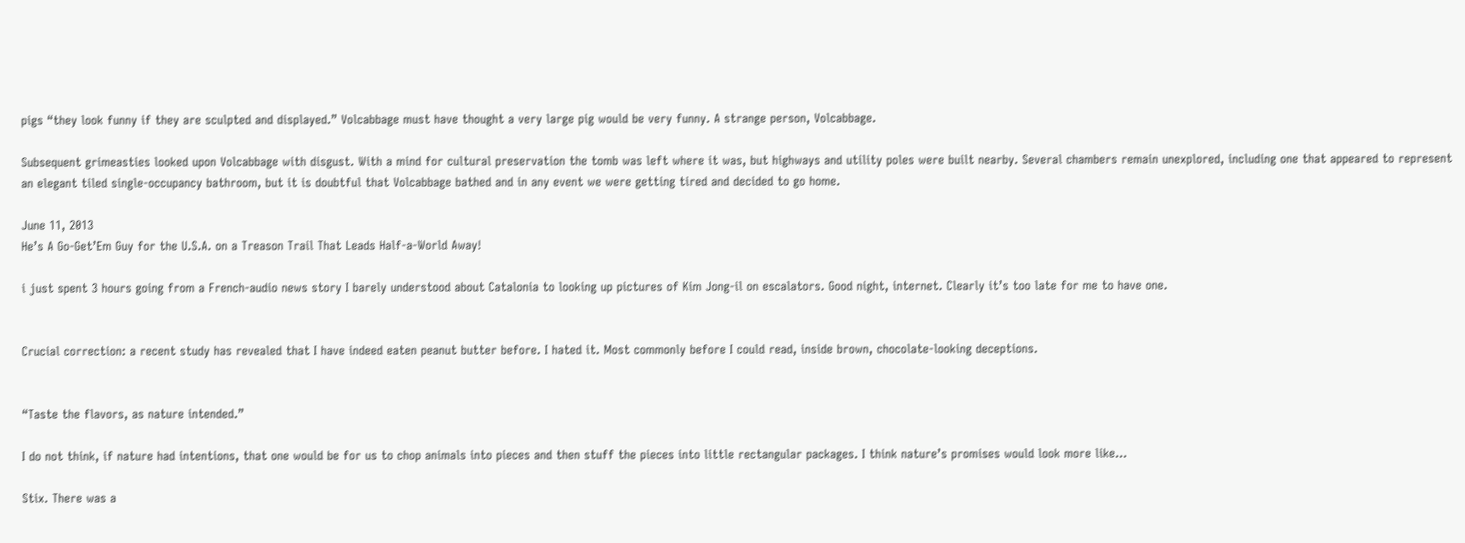pigs “they look funny if they are sculpted and displayed.” Volcabbage must have thought a very large pig would be very funny. A strange person, Volcabbage.

Subsequent grimeasties looked upon Volcabbage with disgust. With a mind for cultural preservation the tomb was left where it was, but highways and utility poles were built nearby. Several chambers remain unexplored, including one that appeared to represent an elegant tiled single-occupancy bathroom, but it is doubtful that Volcabbage bathed and in any event we were getting tired and decided to go home.

June 11, 2013
He’s A Go-Get’Em Guy for the U.S.A. on a Treason Trail That Leads Half-a-World Away!

i just spent 3 hours going from a French-audio news story I barely understood about Catalonia to looking up pictures of Kim Jong-il on escalators. Good night, internet. Clearly it’s too late for me to have one.


Crucial correction: a recent study has revealed that I have indeed eaten peanut butter before. I hated it. Most commonly before I could read, inside brown, chocolate-looking deceptions.


“Taste the flavors, as nature intended.”

I do not think, if nature had intentions, that one would be for us to chop animals into pieces and then stuff the pieces into little rectangular packages. I think nature’s promises would look more like…

Stix. There was a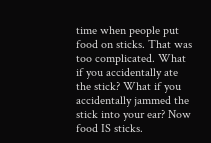time when people put food on sticks. That was too complicated. What if you accidentally ate the stick? What if you accidentally jammed the stick into your ear? Now food IS sticks.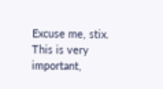Excuse me, stix. This is very important,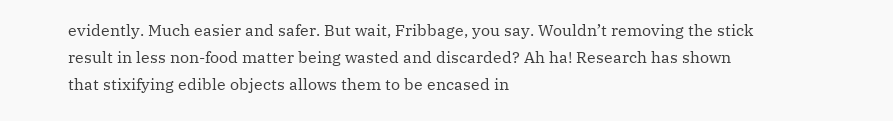evidently. Much easier and safer. But wait, Fribbage, you say. Wouldn’t removing the stick result in less non-food matter being wasted and discarded? Ah ha! Research has shown that stixifying edible objects allows them to be encased in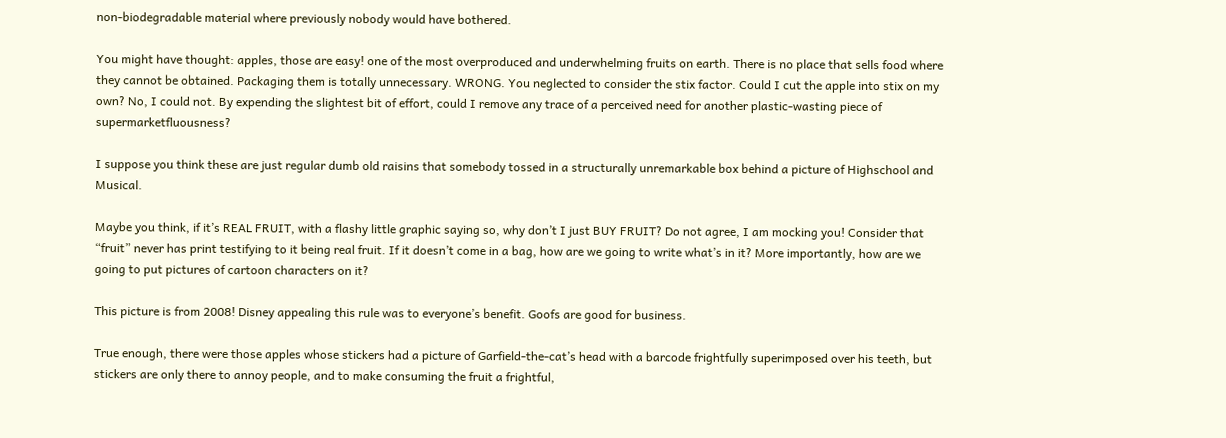non-biodegradable material where previously nobody would have bothered.

You might have thought: apples, those are easy! one of the most overproduced and underwhelming fruits on earth. There is no place that sells food where they cannot be obtained. Packaging them is totally unnecessary. WRONG. You neglected to consider the stix factor. Could I cut the apple into stix on my own? No, I could not. By expending the slightest bit of effort, could I remove any trace of a perceived need for another plastic-wasting piece of supermarketfluousness?

I suppose you think these are just regular dumb old raisins that somebody tossed in a structurally unremarkable box behind a picture of Highschool and Musical.

Maybe you think, if it’s REAL FRUIT, with a flashy little graphic saying so, why don’t I just BUY FRUIT? Do not agree, I am mocking you! Consider that “fruit” never has print testifying to it being real fruit. If it doesn’t come in a bag, how are we going to write what’s in it? More importantly, how are we going to put pictures of cartoon characters on it?

This picture is from 2008! Disney appealing this rule was to everyone’s benefit. Goofs are good for business.

True enough, there were those apples whose stickers had a picture of Garfield-the-cat’s head with a barcode frightfully superimposed over his teeth, but stickers are only there to annoy people, and to make consuming the fruit a frightful,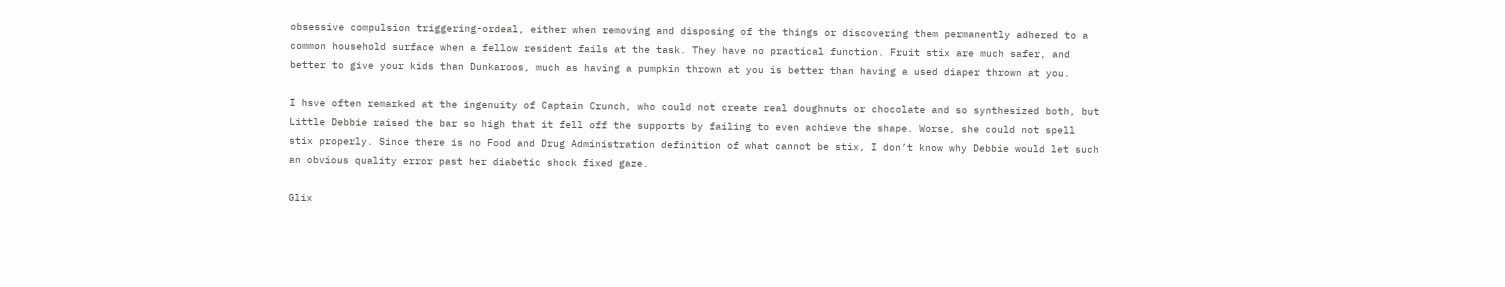obsessive compulsion triggering-ordeal, either when removing and disposing of the things or discovering them permanently adhered to a common household surface when a fellow resident fails at the task. They have no practical function. Fruit stix are much safer, and better to give your kids than Dunkaroos, much as having a pumpkin thrown at you is better than having a used diaper thrown at you.

I hsve often remarked at the ingenuity of Captain Crunch, who could not create real doughnuts or chocolate and so synthesized both, but Little Debbie raised the bar so high that it fell off the supports by failing to even achieve the shape. Worse, she could not spell stix properly. Since there is no Food and Drug Administration definition of what cannot be stix, I don’t know why Debbie would let such an obvious quality error past her diabetic shock fixed gaze.

Glix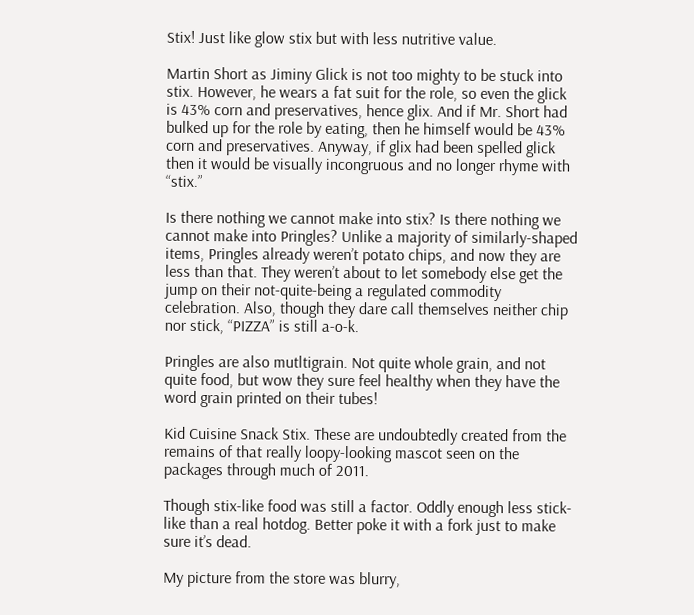Stix! Just like glow stix but with less nutritive value.

Martin Short as Jiminy Glick is not too mighty to be stuck into stix. However, he wears a fat suit for the role, so even the glick is 43% corn and preservatives, hence glix. And if Mr. Short had bulked up for the role by eating, then he himself would be 43% corn and preservatives. Anyway, if glix had been spelled glick then it would be visually incongruous and no longer rhyme with “stix.”

Is there nothing we cannot make into stix? Is there nothing we cannot make into Pringles? Unlike a majority of similarly-shaped items, Pringles already weren’t potato chips, and now they are less than that. They weren’t about to let somebody else get the jump on their not-quite-being a regulated commodity celebration. Also, though they dare call themselves neither chip nor stick, “PIZZA” is still a-o-k.

Pringles are also mutltigrain. Not quite whole grain, and not quite food, but wow they sure feel healthy when they have the word grain printed on their tubes!

Kid Cuisine Snack Stix. These are undoubtedly created from the remains of that really loopy-looking mascot seen on the packages through much of 2011.

Though stix-like food was still a factor. Oddly enough less stick-like than a real hotdog. Better poke it with a fork just to make sure it’s dead.

My picture from the store was blurry,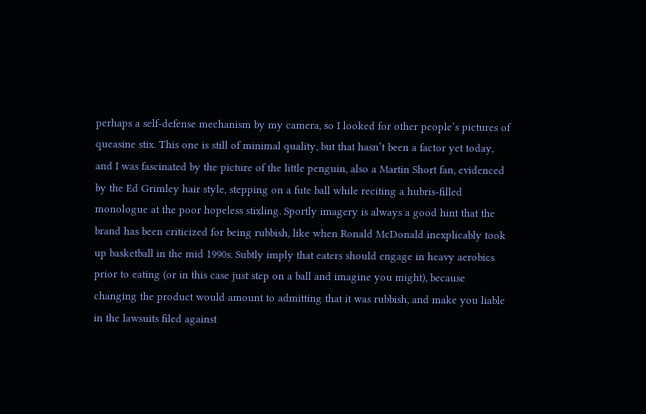perhaps a self-defense mechanism by my camera, so I looked for other people’s pictures of queasine stix. This one is still of minimal quality, but that hasn’t been a factor yet today, and I was fascinated by the picture of the little penguin, also a Martin Short fan, evidenced by the Ed Grimley hair style, stepping on a fute ball while reciting a hubris-filled monologue at the poor hopeless stixling. Sportly imagery is always a good hint that the brand has been criticized for being rubbish, like when Ronald McDonald inexplicably took up basketball in the mid 1990s. Subtly imply that eaters should engage in heavy aerobics prior to eating (or in this case just step on a ball and imagine you might), because changing the product would amount to admitting that it was rubbish, and make you liable in the lawsuits filed against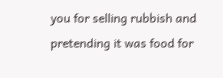you for selling rubbish and pretending it was food for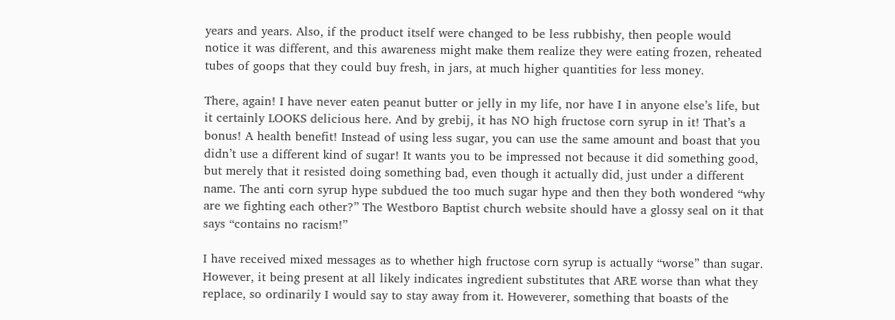years and years. Also, if the product itself were changed to be less rubbishy, then people would notice it was different, and this awareness might make them realize they were eating frozen, reheated tubes of goops that they could buy fresh, in jars, at much higher quantities for less money.

There, again! I have never eaten peanut butter or jelly in my life, nor have I in anyone else’s life, but it certainly LOOKS delicious here. And by grebij, it has NO high fructose corn syrup in it! That’s a bonus! A health benefit! Instead of using less sugar, you can use the same amount and boast that you didn’t use a different kind of sugar! It wants you to be impressed not because it did something good, but merely that it resisted doing something bad, even though it actually did, just under a different name. The anti corn syrup hype subdued the too much sugar hype and then they both wondered “why are we fighting each other?” The Westboro Baptist church website should have a glossy seal on it that says “contains no racism!”

I have received mixed messages as to whether high fructose corn syrup is actually “worse” than sugar. However, it being present at all likely indicates ingredient substitutes that ARE worse than what they replace, so ordinarily I would say to stay away from it. Howeverer, something that boasts of the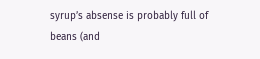syrup’s absense is probably full of beans (and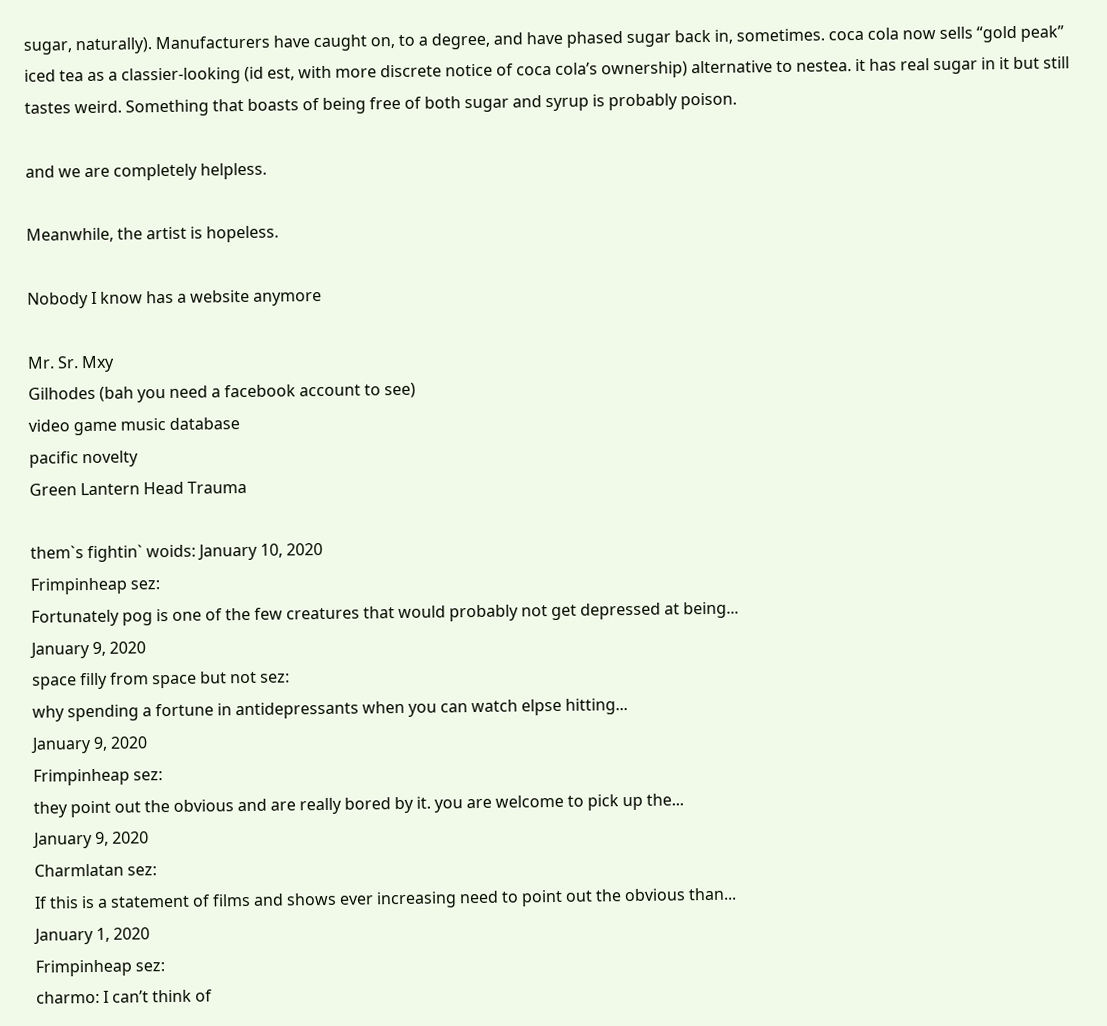sugar, naturally). Manufacturers have caught on, to a degree, and have phased sugar back in, sometimes. coca cola now sells “gold peak” iced tea as a classier-looking (id est, with more discrete notice of coca cola’s ownership) alternative to nestea. it has real sugar in it but still tastes weird. Something that boasts of being free of both sugar and syrup is probably poison.

and we are completely helpless.

Meanwhile, the artist is hopeless.

Nobody I know has a website anymore

Mr. Sr. Mxy
Gilhodes (bah you need a facebook account to see)
video game music database
pacific novelty
Green Lantern Head Trauma

them`s fightin` woids: January 10, 2020
Frimpinheap sez:
Fortunately pog is one of the few creatures that would probably not get depressed at being...
January 9, 2020
space filly from space but not sez:
why spending a fortune in antidepressants when you can watch elpse hitting...
January 9, 2020
Frimpinheap sez:
they point out the obvious and are really bored by it. you are welcome to pick up the...
January 9, 2020
Charmlatan sez:
If this is a statement of films and shows ever increasing need to point out the obvious than...
January 1, 2020
Frimpinheap sez:
charmo: I can’t think of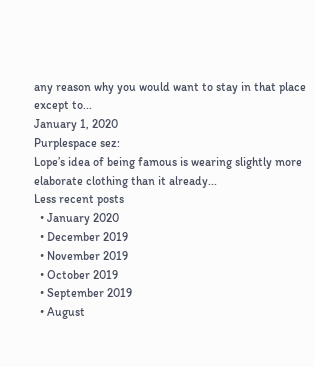any reason why you would want to stay in that place except to...
January 1, 2020
Purplespace sez:
Lope’s idea of being famous is wearing slightly more elaborate clothing than it already...
Less recent posts
  • January 2020
  • December 2019
  • November 2019
  • October 2019
  • September 2019
  • August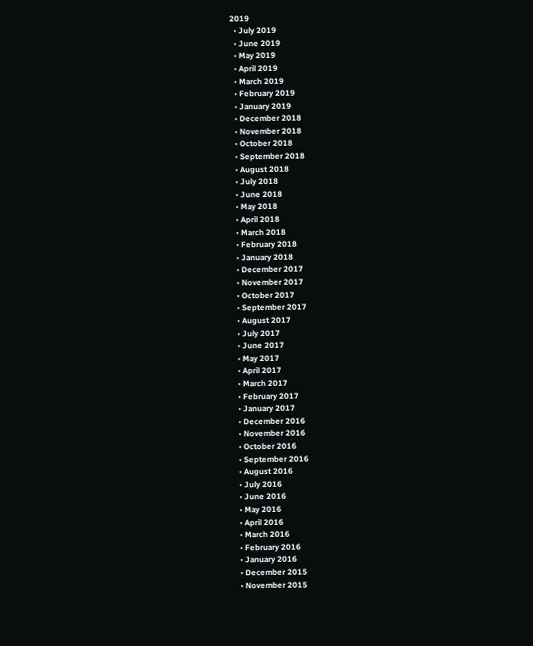2019
  • July 2019
  • June 2019
  • May 2019
  • April 2019
  • March 2019
  • February 2019
  • January 2019
  • December 2018
  • November 2018
  • October 2018
  • September 2018
  • August 2018
  • July 2018
  • June 2018
  • May 2018
  • April 2018
  • March 2018
  • February 2018
  • January 2018
  • December 2017
  • November 2017
  • October 2017
  • September 2017
  • August 2017
  • July 2017
  • June 2017
  • May 2017
  • April 2017
  • March 2017
  • February 2017
  • January 2017
  • December 2016
  • November 2016
  • October 2016
  • September 2016
  • August 2016
  • July 2016
  • June 2016
  • May 2016
  • April 2016
  • March 2016
  • February 2016
  • January 2016
  • December 2015
  • November 2015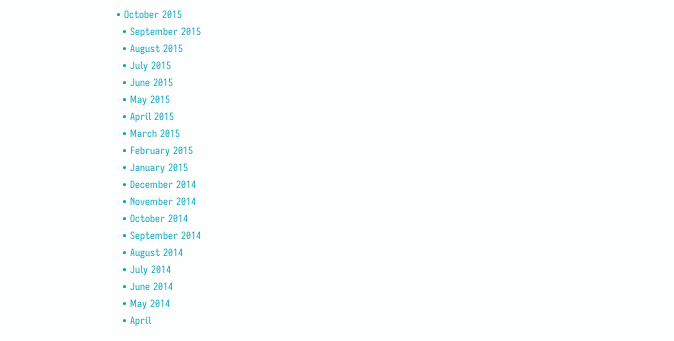• October 2015
  • September 2015
  • August 2015
  • July 2015
  • June 2015
  • May 2015
  • April 2015
  • March 2015
  • February 2015
  • January 2015
  • December 2014
  • November 2014
  • October 2014
  • September 2014
  • August 2014
  • July 2014
  • June 2014
  • May 2014
  • April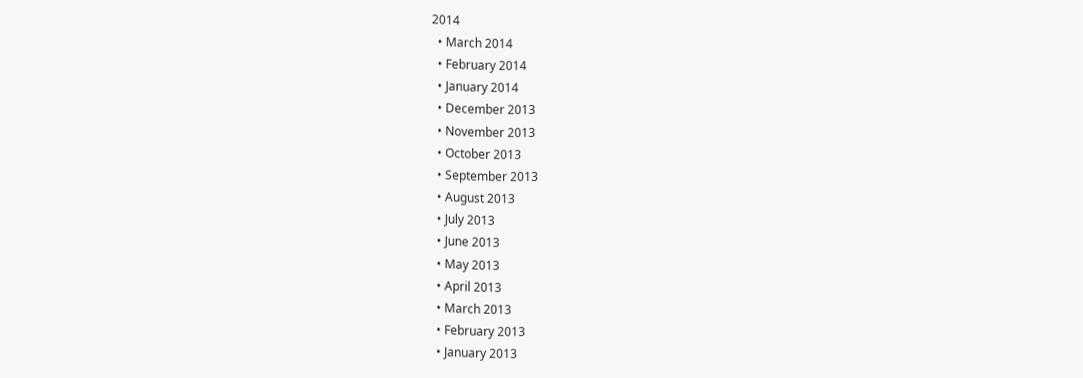2014
  • March 2014
  • February 2014
  • January 2014
  • December 2013
  • November 2013
  • October 2013
  • September 2013
  • August 2013
  • July 2013
  • June 2013
  • May 2013
  • April 2013
  • March 2013
  • February 2013
  • January 2013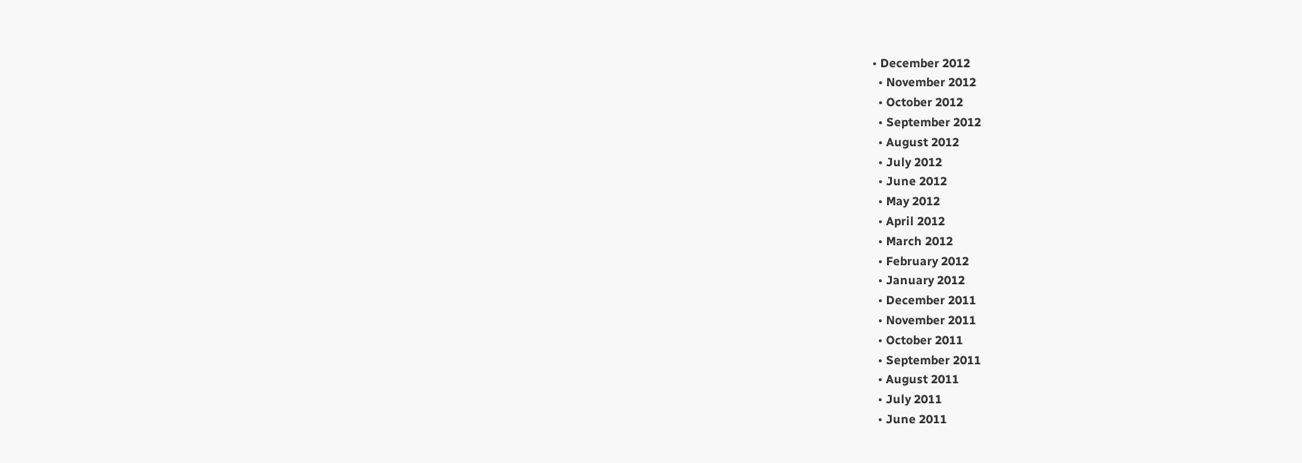• December 2012
  • November 2012
  • October 2012
  • September 2012
  • August 2012
  • July 2012
  • June 2012
  • May 2012
  • April 2012
  • March 2012
  • February 2012
  • January 2012
  • December 2011
  • November 2011
  • October 2011
  • September 2011
  • August 2011
  • July 2011
  • June 2011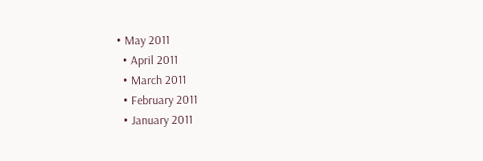• May 2011
  • April 2011
  • March 2011
  • February 2011
  • January 2011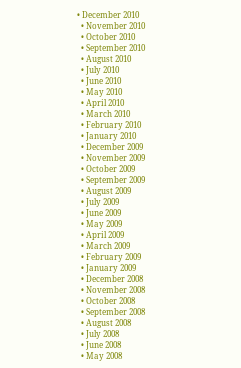• December 2010
  • November 2010
  • October 2010
  • September 2010
  • August 2010
  • July 2010
  • June 2010
  • May 2010
  • April 2010
  • March 2010
  • February 2010
  • January 2010
  • December 2009
  • November 2009
  • October 2009
  • September 2009
  • August 2009
  • July 2009
  • June 2009
  • May 2009
  • April 2009
  • March 2009
  • February 2009
  • January 2009
  • December 2008
  • November 2008
  • October 2008
  • September 2008
  • August 2008
  • July 2008
  • June 2008
  • May 2008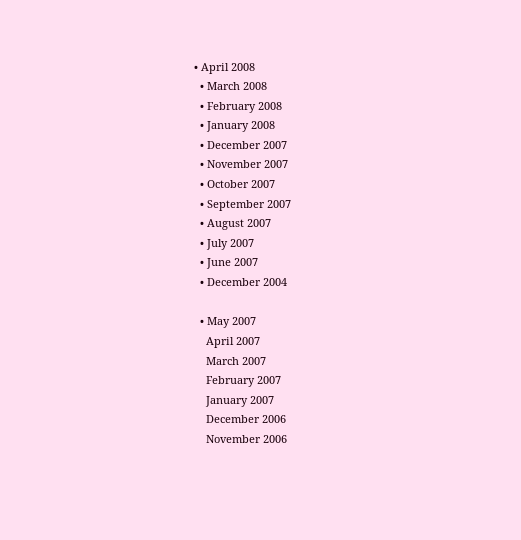• April 2008
  • March 2008
  • February 2008
  • January 2008
  • December 2007
  • November 2007
  • October 2007
  • September 2007
  • August 2007
  • July 2007
  • June 2007
  • December 2004

  • May 2007
    April 2007
    March 2007
    February 2007
    January 2007
    December 2006
    November 2006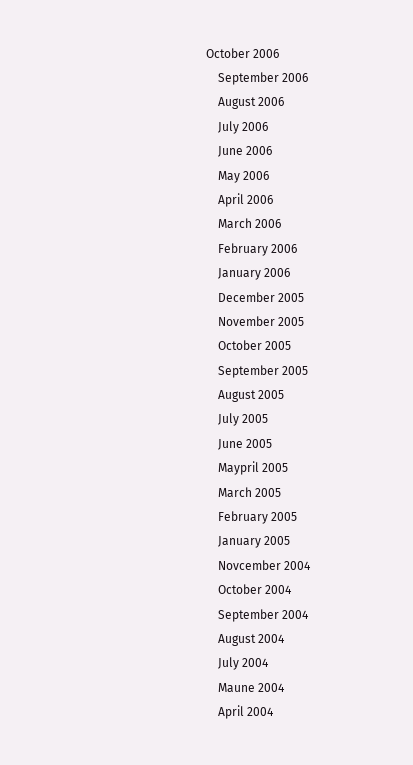October 2006
    September 2006
    August 2006
    July 2006
    June 2006
    May 2006
    April 2006
    March 2006
    February 2006
    January 2006
    December 2005
    November 2005
    October 2005
    September 2005
    August 2005
    July 2005
    June 2005
    Maypril 2005
    March 2005
    February 2005
    January 2005
    Novcember 2004
    October 2004
    September 2004
    August 2004
    July 2004
    Maune 2004
    April 2004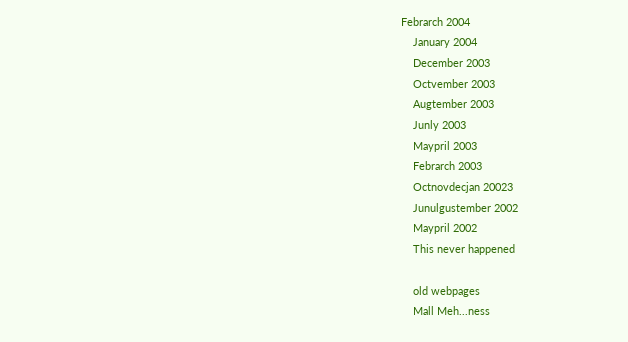Febrarch 2004
    January 2004
    December 2003
    Octvember 2003
    Augtember 2003
    Junly 2003
    Maypril 2003
    Febrarch 2003
    Octnovdecjan 20023
    Junulgustember 2002
    Maypril 2002
    This never happened

    old webpages
    Mall Meh...ness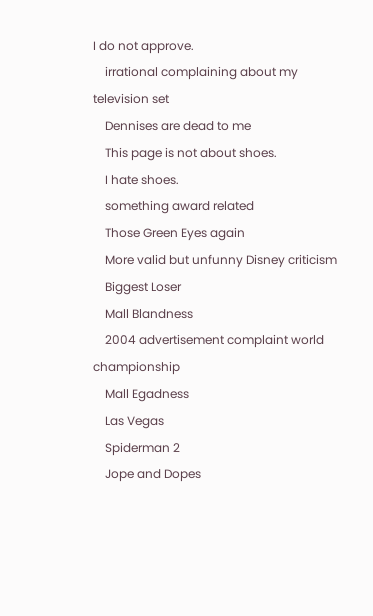I do not approve.
    irrational complaining about my television set
    Dennises are dead to me
    This page is not about shoes.
    I hate shoes.
    something award related
    Those Green Eyes again
    More valid but unfunny Disney criticism
    Biggest Loser
    Mall Blandness
    2004 advertisement complaint world championship
    Mall Egadness
    Las Vegas
    Spiderman 2
    Jope and Dopes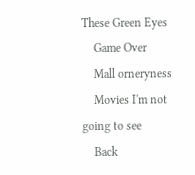These Green Eyes
    Game Over
    Mall orneryness
    Movies I'm not going to see
    Back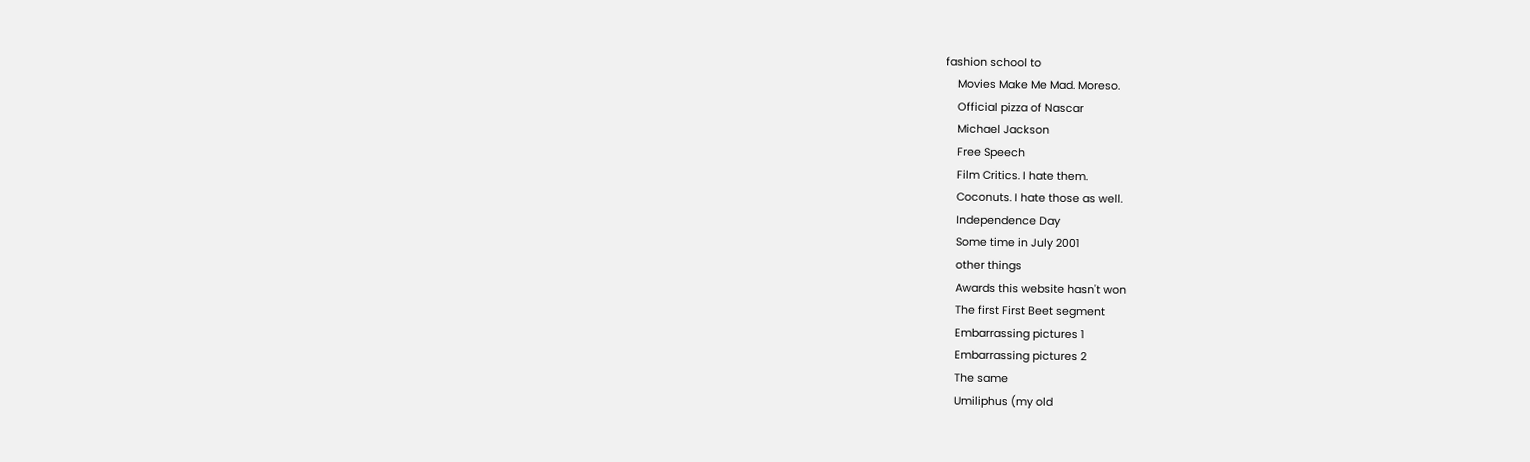fashion school to
    Movies Make Me Mad. Moreso.
    Official pizza of Nascar
    Michael Jackson
    Free Speech
    Film Critics. I hate them.
    Coconuts. I hate those as well.
    Independence Day
    Some time in July 2001
    other things
    Awards this website hasn't won
    The first First Beet segment
    Embarrassing pictures 1
    Embarrassing pictures 2
    The same
    Umiliphus (my old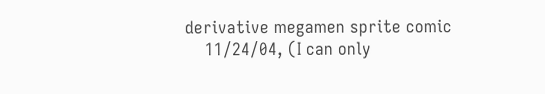derivative megamen sprite comic
    11/24/04, (I can only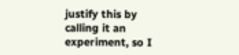justify this by calling it an experiment, so I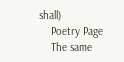shall)
    Poetry Page
    The same